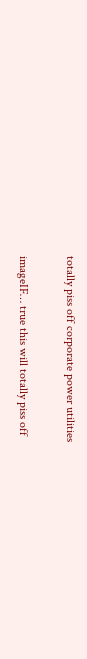totally piss off corporate power utilities

imageIF… true this will totally piss off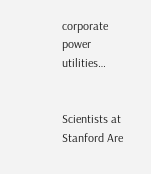corporate power utilities…


Scientists at Stanford Are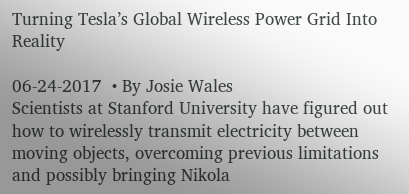Turning Tesla’s Global Wireless Power Grid Into Reality

06-24-2017  • By Josie Wales
Scientists at Stanford University have figured out how to wirelessly transmit electricity between moving objects, overcoming previous limitations and possibly bringing Nikola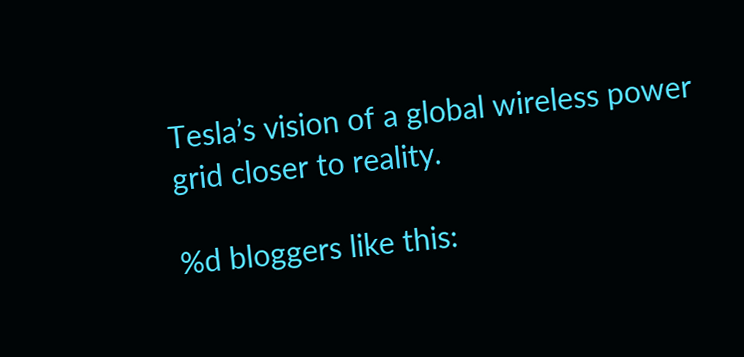Tesla’s vision of a global wireless power grid closer to reality.

%d bloggers like this: